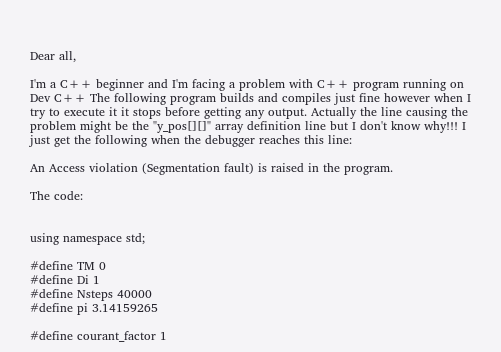Dear all,

I'm a C++ beginner and I'm facing a problem with C++ program running on Dev C++ The following program builds and compiles just fine however when I try to execute it it stops before getting any output. Actually the line causing the problem might be the "y_pos[][]" array definition line but I don't know why!!! I just get the following when the debugger reaches this line:

An Access violation (Segmentation fault) is raised in the program.

The code:


using namespace std;

#define TM 0
#define Di 1
#define Nsteps 40000
#define pi 3.14159265

#define courant_factor 1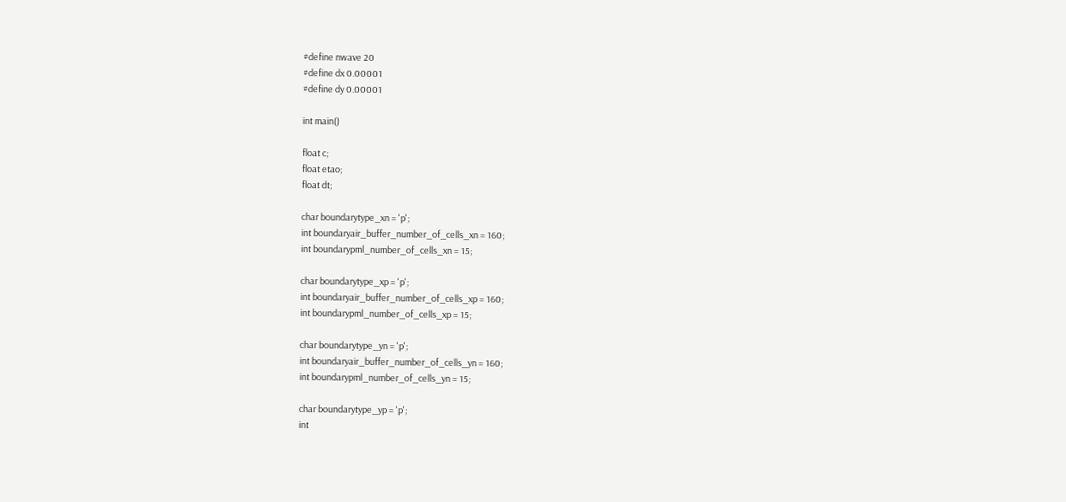#define nwave 20
#define dx 0.00001
#define dy 0.00001

int main()

float c;
float etao;
float dt;

char boundarytype_xn = 'p';
int boundaryair_buffer_number_of_cells_xn = 160;
int boundarypml_number_of_cells_xn = 15;

char boundarytype_xp = 'p';
int boundaryair_buffer_number_of_cells_xp = 160;
int boundarypml_number_of_cells_xp = 15;

char boundarytype_yn = 'p';
int boundaryair_buffer_number_of_cells_yn = 160;
int boundarypml_number_of_cells_yn = 15;

char boundarytype_yp = 'p';
int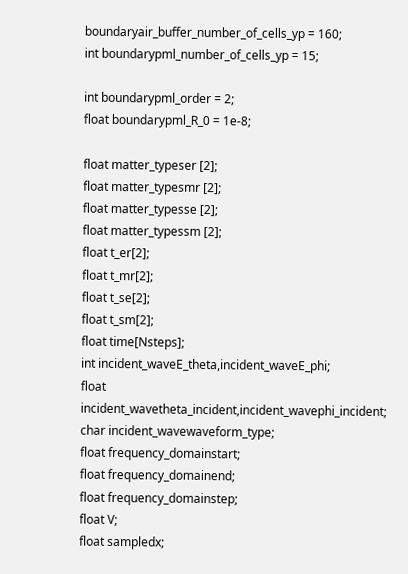boundaryair_buffer_number_of_cells_yp = 160;
int boundarypml_number_of_cells_yp = 15;

int boundarypml_order = 2;
float boundarypml_R_0 = 1e-8;

float matter_typeser [2];
float matter_typesmr [2];
float matter_typesse [2];
float matter_typessm [2];
float t_er[2];
float t_mr[2];
float t_se[2];
float t_sm[2];
float time[Nsteps];
int incident_waveE_theta,incident_waveE_phi;
float incident_wavetheta_incident,incident_wavephi_incident;
char incident_wavewaveform_type;
float frequency_domainstart;
float frequency_domainend;
float frequency_domainstep;
float V;
float sampledx;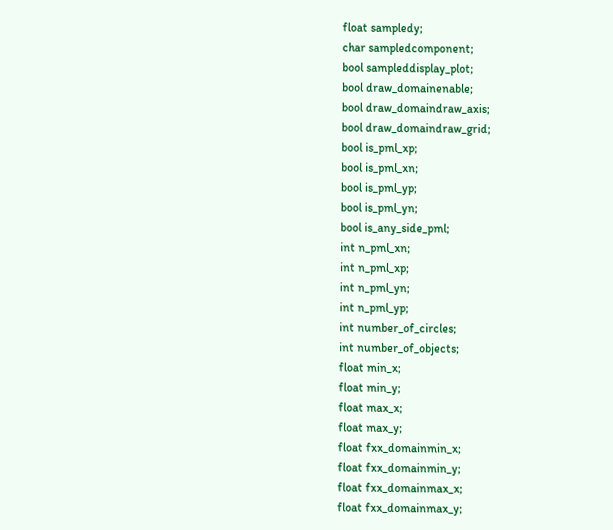float sampledy;
char sampledcomponent;
bool sampleddisplay_plot;
bool draw_domainenable;
bool draw_domaindraw_axis;
bool draw_domaindraw_grid;
bool is_pml_xp;
bool is_pml_xn;
bool is_pml_yp;
bool is_pml_yn;
bool is_any_side_pml;
int n_pml_xn;
int n_pml_xp;
int n_pml_yn;
int n_pml_yp;
int number_of_circles;
int number_of_objects;
float min_x;
float min_y;
float max_x;
float max_y;
float fxx_domainmin_x;
float fxx_domainmin_y;
float fxx_domainmax_x;
float fxx_domainmax_y;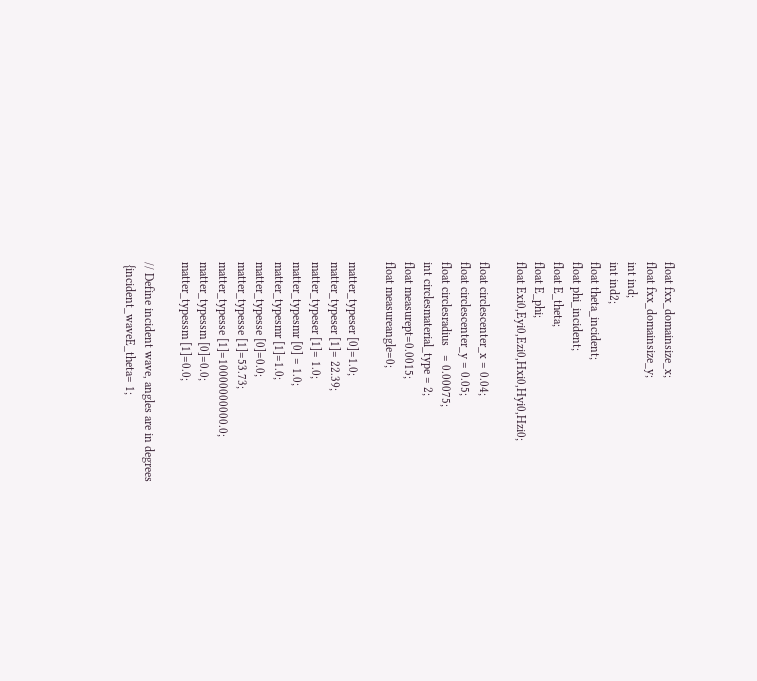float fxx_domainsize_x;
float fxx_domainsize_y;
int ind;
int ind2;
float theta_incident;
float phi_incident;
float E_theta;
float E_phi;
float Exi0,Eyi0,Ezi0,Hxi0,Hyi0,Hzi0;

float circlescenter_x = 0.04;
float circlescenter_y = 0.05;
float circlesradius   = 0.00075;
int circlesmaterial_type = 2;
float measurept=0.0015;
float measureangle=0;

matter_typeser [0]=1.0;
matter_typeser [1]= 22.39;
matter_typeser [1]= 1.0;
matter_typesmr [0] = 1.0;
matter_typesmr [1]=1.0;
matter_typesse [0]=0.0;
matter_typesse [1]=53.73;
matter_typesse [1]=10000000000.0;
matter_typessm [0]=0.0;
matter_typessm [1]=0.0;

// Define incident wave, angles are in degrees
 {incident_waveE_theta= 1;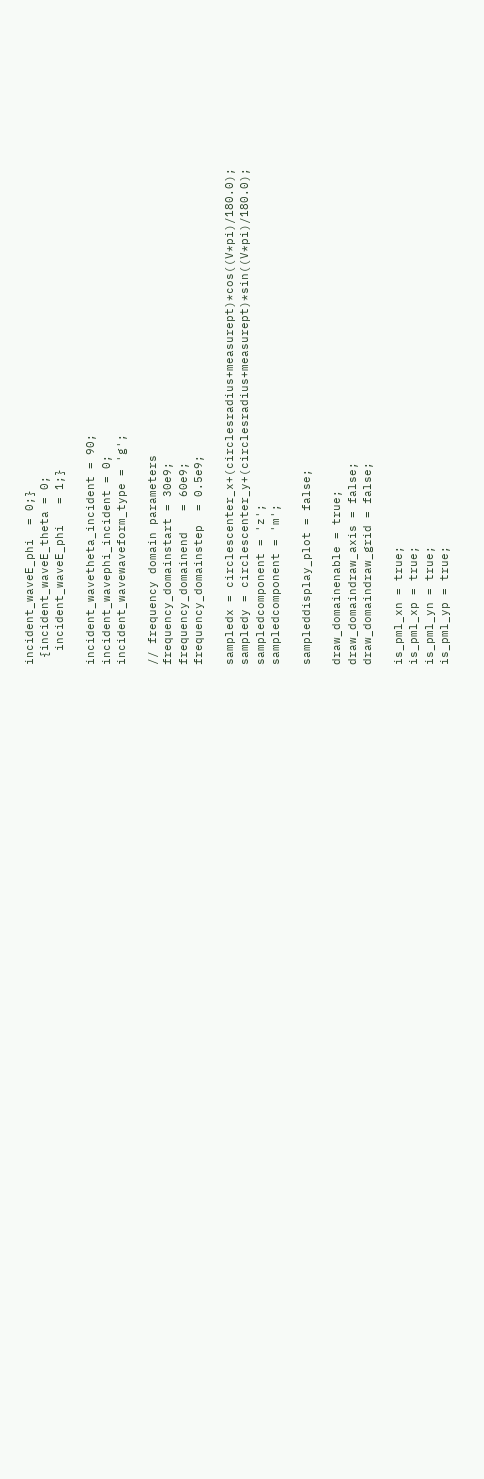incident_waveE_phi  = 0;}
 {incident_waveE_theta = 0;
  incident_waveE_phi   = 1;}

incident_wavetheta_incident = 90;
incident_wavephi_incident = 0;
incident_wavewaveform_type = 'g';

// frequency domain parameters
frequency_domainstart = 30e9;
frequency_domainend   = 60e9;
frequency_domainstep  = 0.5e9;

sampledx = circlescenter_x+(circlesradius+measurept)*cos((V*pi)/180.0);
sampledy = circlescenter_y+(circlesradius+measurept)*sin((V*pi)/180.0);
sampledcomponent = 'z';
sampledcomponent = 'm';

sampleddisplay_plot = false;

draw_domainenable = true;
draw_domaindraw_axis = false;
draw_domaindraw_grid = false;

is_pml_xn = true;
is_pml_xp = true;
is_pml_yn = true;
is_pml_yp = true;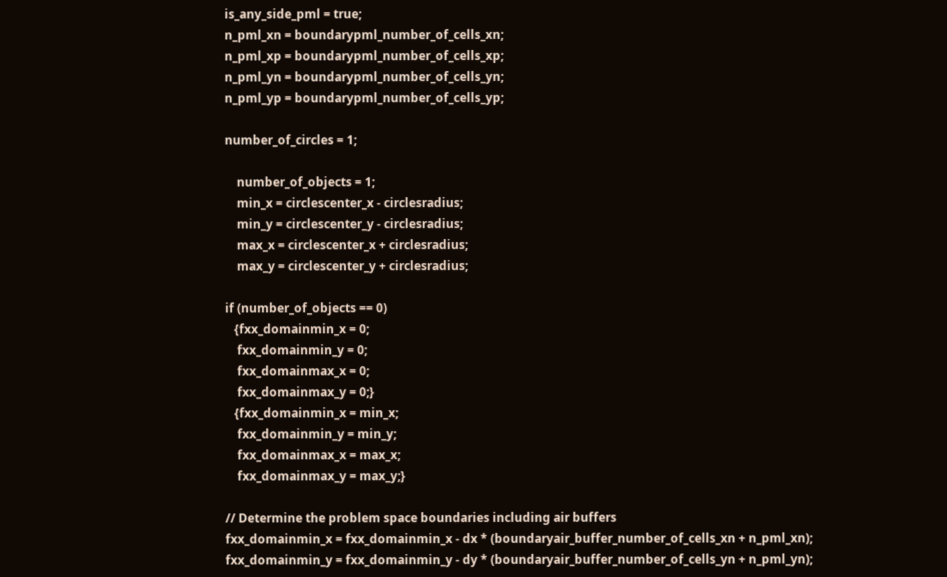is_any_side_pml = true;
n_pml_xn = boundarypml_number_of_cells_xn;
n_pml_xp = boundarypml_number_of_cells_xp;
n_pml_yn = boundarypml_number_of_cells_yn;
n_pml_yp = boundarypml_number_of_cells_yp;

number_of_circles = 1;

    number_of_objects = 1;
    min_x = circlescenter_x - circlesradius;
    min_y = circlescenter_y - circlesradius;
    max_x = circlescenter_x + circlesradius;
    max_y = circlescenter_y + circlesradius;

if (number_of_objects == 0)
   {fxx_domainmin_x = 0;
    fxx_domainmin_y = 0;
    fxx_domainmax_x = 0;
    fxx_domainmax_y = 0;}
   {fxx_domainmin_x = min_x;
    fxx_domainmin_y = min_y;
    fxx_domainmax_x = max_x;
    fxx_domainmax_y = max_y;}

// Determine the problem space boundaries including air buffers
fxx_domainmin_x = fxx_domainmin_x - dx * (boundaryair_buffer_number_of_cells_xn + n_pml_xn);
fxx_domainmin_y = fxx_domainmin_y - dy * (boundaryair_buffer_number_of_cells_yn + n_pml_yn);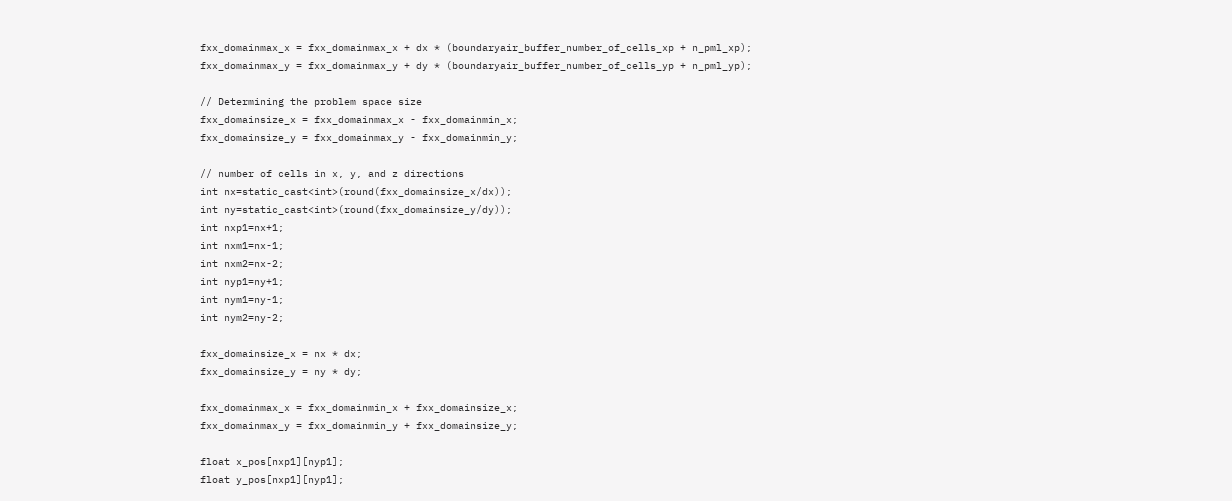fxx_domainmax_x = fxx_domainmax_x + dx * (boundaryair_buffer_number_of_cells_xp + n_pml_xp);
fxx_domainmax_y = fxx_domainmax_y + dy * (boundaryair_buffer_number_of_cells_yp + n_pml_yp);

// Determining the problem space size
fxx_domainsize_x = fxx_domainmax_x - fxx_domainmin_x;
fxx_domainsize_y = fxx_domainmax_y - fxx_domainmin_y;

// number of cells in x, y, and z directions
int nx=static_cast<int>(round(fxx_domainsize_x/dx));
int ny=static_cast<int>(round(fxx_domainsize_y/dy));
int nxp1=nx+1;
int nxm1=nx-1;
int nxm2=nx-2;
int nyp1=ny+1;
int nym1=ny-1;
int nym2=ny-2;

fxx_domainsize_x = nx * dx;
fxx_domainsize_y = ny * dy;

fxx_domainmax_x = fxx_domainmin_x + fxx_domainsize_x;
fxx_domainmax_y = fxx_domainmin_y + fxx_domainsize_y;

float x_pos[nxp1][nyp1];
float y_pos[nxp1][nyp1];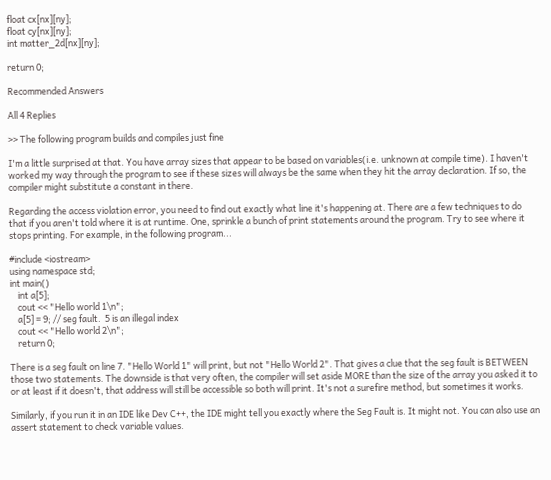float cx[nx][ny];
float cy[nx][ny];
int matter_2d[nx][ny];

return 0;

Recommended Answers

All 4 Replies

>> The following program builds and compiles just fine

I'm a little surprised at that. You have array sizes that appear to be based on variables(i.e. unknown at compile time). I haven't worked my way through the program to see if these sizes will always be the same when they hit the array declaration. If so, the compiler might substitute a constant in there.

Regarding the access violation error, you need to find out exactly what line it's happening at. There are a few techniques to do that if you aren't told where it is at runtime. One, sprinkle a bunch of print statements around the program. Try to see where it stops printing. For example, in the following program...

#include <iostream>
using namespace std;
int main()
    int a[5];
    cout << "Hello world 1\n";
    a[5] = 9; // seg fault.  5 is an illegal index
    cout << "Hello world 2\n";
    return 0;

There is a seg fault on line 7. "Hello World 1" will print, but not "Hello World 2". That gives a clue that the seg fault is BETWEEN those two statements. The downside is that very often, the compiler will set aside MORE than the size of the array you asked it to or at least if it doesn't, that address will still be accessible so both will print. It's not a surefire method, but sometimes it works.

Similarly, if you run it in an IDE like Dev C++, the IDE might tell you exactly where the Seg Fault is. It might not. You can also use an assert statement to check variable values.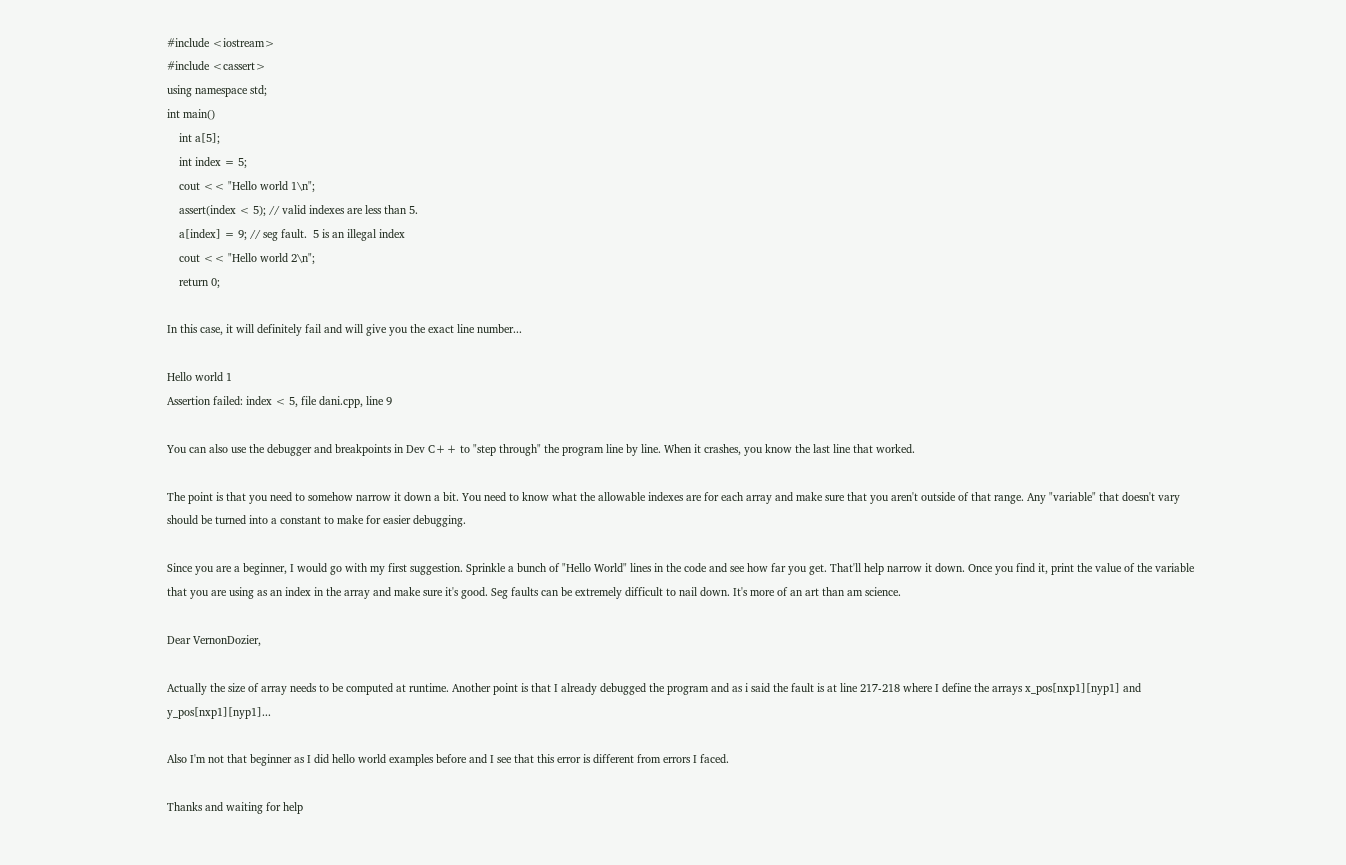#include <iostream>
#include <cassert>
using namespace std;
int main()
    int a[5];
    int index = 5;
    cout << "Hello world 1\n";
    assert(index < 5); // valid indexes are less than 5.
    a[index] = 9; // seg fault.  5 is an illegal index
    cout << "Hello world 2\n";
    return 0;

In this case, it will definitely fail and will give you the exact line number...

Hello world 1
Assertion failed: index < 5, file dani.cpp, line 9

You can also use the debugger and breakpoints in Dev C++ to "step through" the program line by line. When it crashes, you know the last line that worked.

The point is that you need to somehow narrow it down a bit. You need to know what the allowable indexes are for each array and make sure that you aren't outside of that range. Any "variable" that doesn't vary should be turned into a constant to make for easier debugging.

Since you are a beginner, I would go with my first suggestion. Sprinkle a bunch of "Hello World" lines in the code and see how far you get. That'll help narrow it down. Once you find it, print the value of the variable that you are using as an index in the array and make sure it's good. Seg faults can be extremely difficult to nail down. It's more of an art than am science.

Dear VernonDozier,

Actually the size of array needs to be computed at runtime. Another point is that I already debugged the program and as i said the fault is at line 217-218 where I define the arrays x_pos[nxp1][nyp1] and y_pos[nxp1][nyp1]...

Also I'm not that beginner as I did hello world examples before and I see that this error is different from errors I faced.

Thanks and waiting for help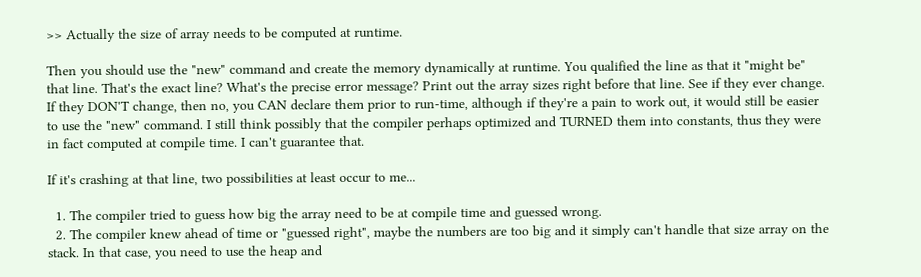>> Actually the size of array needs to be computed at runtime.

Then you should use the "new" command and create the memory dynamically at runtime. You qualified the line as that it "might be" that line. That's the exact line? What's the precise error message? Print out the array sizes right before that line. See if they ever change. If they DON'T change, then no, you CAN declare them prior to run-time, although if they're a pain to work out, it would still be easier to use the "new" command. I still think possibly that the compiler perhaps optimized and TURNED them into constants, thus they were in fact computed at compile time. I can't guarantee that.

If it's crashing at that line, two possibilities at least occur to me...

  1. The compiler tried to guess how big the array need to be at compile time and guessed wrong.
  2. The compiler knew ahead of time or "guessed right", maybe the numbers are too big and it simply can't handle that size array on the stack. In that case, you need to use the heap and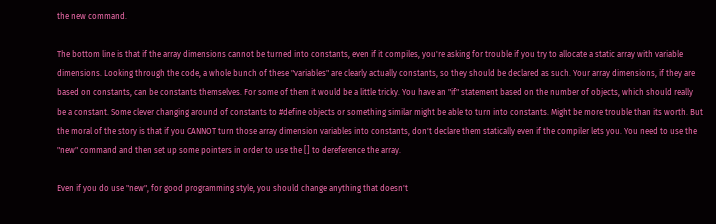the new command.

The bottom line is that if the array dimensions cannot be turned into constants, even if it compiles, you're asking for trouble if you try to allocate a static array with variable dimensions. Looking through the code, a whole bunch of these "variables" are clearly actually constants, so they should be declared as such. Your array dimensions, if they are based on constants, can be constants themselves. For some of them it would be a little tricky. You have an "if" statement based on the number of objects, which should really be a constant. Some clever changing around of constants to #define objects or something similar might be able to turn into constants. Might be more trouble than its worth. But the moral of the story is that if you CANNOT turn those array dimension variables into constants, don't declare them statically even if the compiler lets you. You need to use the "new" command and then set up some pointers in order to use the [] to dereference the array.

Even if you do use "new", for good programming style, you should change anything that doesn't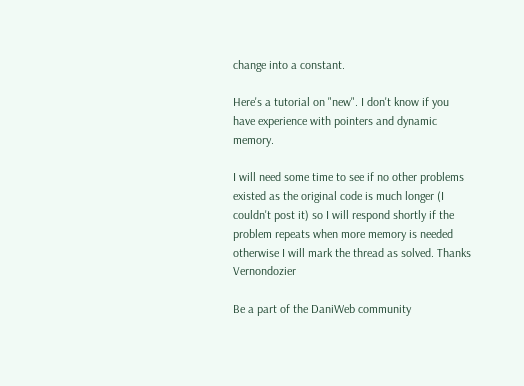change into a constant.

Here's a tutorial on "new". I don't know if you have experience with pointers and dynamic memory.

I will need some time to see if no other problems existed as the original code is much longer (I couldn't post it) so I will respond shortly if the problem repeats when more memory is needed otherwise I will mark the thread as solved. Thanks Vernondozier

Be a part of the DaniWeb community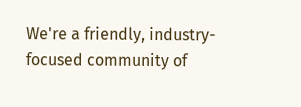We're a friendly, industry-focused community of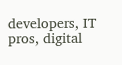developers, IT pros, digital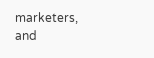marketers, and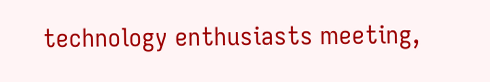technology enthusiasts meeting,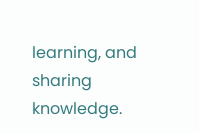learning, and sharing knowledge.